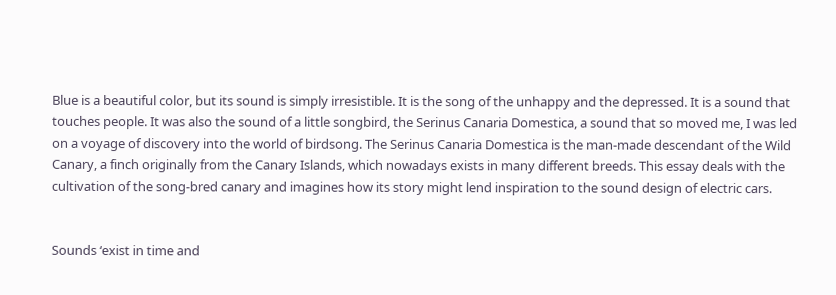Blue is a beautiful color, but its sound is simply irresistible. It is the song of the unhappy and the depressed. It is a sound that touches people. It was also the sound of a little songbird, the Serinus Canaria Domestica, a sound that so moved me, I was led on a voyage of discovery into the world of birdsong. The Serinus Canaria Domestica is the man-made descendant of the Wild Canary, a finch originally from the Canary Islands, which nowadays exists in many different breeds. This essay deals with the cultivation of the song-bred canary and imagines how its story might lend inspiration to the sound design of electric cars.


Sounds ‘exist in time and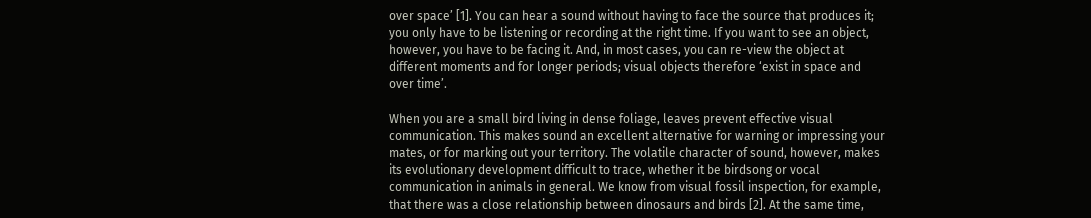over space’ [1]. You can hear a sound without having to face the source that produces it; you only have to be listening or recording at the right time. If you want to see an object, however, you have to be facing it. And, in most cases, you can re-view the object at different moments and for longer periods; visual objects therefore ‘exist in space and over time’.

When you are a small bird living in dense foliage, leaves prevent effective visual communication. This makes sound an excellent alternative for warning or impressing your mates, or for marking out your territory. The volatile character of sound, however, makes its evolutionary development difficult to trace, whether it be birdsong or vocal communication in animals in general. We know from visual fossil inspection, for example, that there was a close relationship between dinosaurs and birds [2]. At the same time,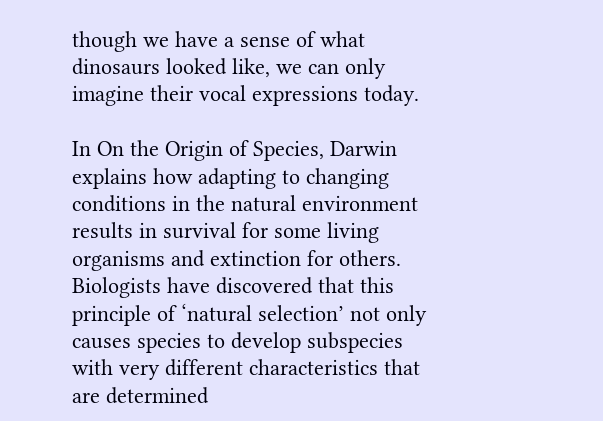though we have a sense of what dinosaurs looked like, we can only imagine their vocal expressions today.

In On the Origin of Species, Darwin explains how adapting to changing conditions in the natural environment results in survival for some living organisms and extinction for others. Biologists have discovered that this principle of ‘natural selection’ not only causes species to develop subspecies with very different characteristics that are determined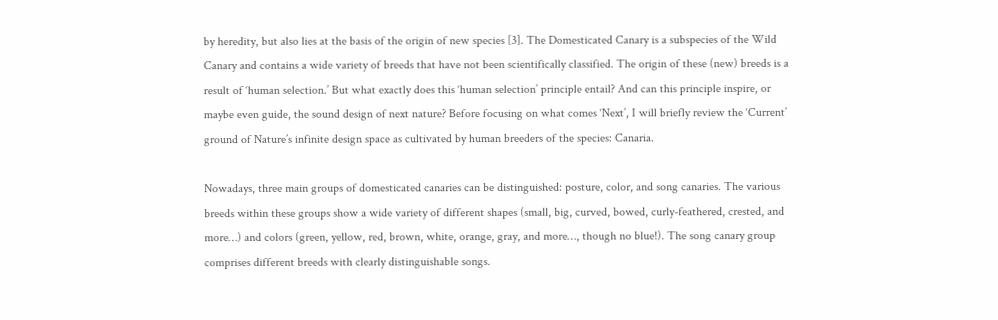by heredity, but also lies at the basis of the origin of new species [3]. The Domesticated Canary is a subspecies of the Wild Canary and contains a wide variety of breeds that have not been scientifically classified. The origin of these (new) breeds is a result of ‘human selection.’ But what exactly does this ‘human selection’ principle entail? And can this principle inspire, or maybe even guide, the sound design of next nature? Before focusing on what comes ‘Next’, I will briefly review the ‘Current’ ground of Nature’s infinite design space as cultivated by human breeders of the species: Canaria.

Nowadays, three main groups of domesticated canaries can be distinguished: posture, color, and song canaries. The various breeds within these groups show a wide variety of different shapes (small, big, curved, bowed, curly-feathered, crested, and more…) and colors (green, yellow, red, brown, white, orange, gray, and more…, though no blue!). The song canary group comprises different breeds with clearly distinguishable songs.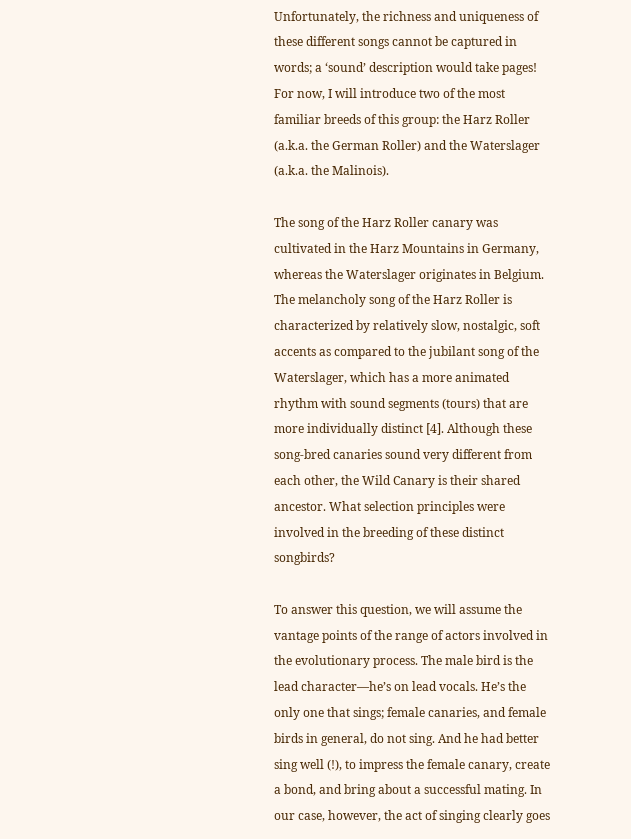Unfortunately, the richness and uniqueness of these different songs cannot be captured in words; a ‘sound’ description would take pages! For now, I will introduce two of the most familiar breeds of this group: the Harz Roller (a.k.a. the German Roller) and the Waterslager (a.k.a. the Malinois).

The song of the Harz Roller canary was cultivated in the Harz Mountains in Germany, whereas the Waterslager originates in Belgium. The melancholy song of the Harz Roller is characterized by relatively slow, nostalgic, soft accents as compared to the jubilant song of the Waterslager, which has a more animated rhythm with sound segments (tours) that are more individually distinct [4]. Although these song-bred canaries sound very different from each other, the Wild Canary is their shared ancestor. What selection principles were involved in the breeding of these distinct songbirds?

To answer this question, we will assume the vantage points of the range of actors involved in the evolutionary process. The male bird is the lead character—he’s on lead vocals. He’s the only one that sings; female canaries, and female birds in general, do not sing. And he had better sing well (!), to impress the female canary, create a bond, and bring about a successful mating. In our case, however, the act of singing clearly goes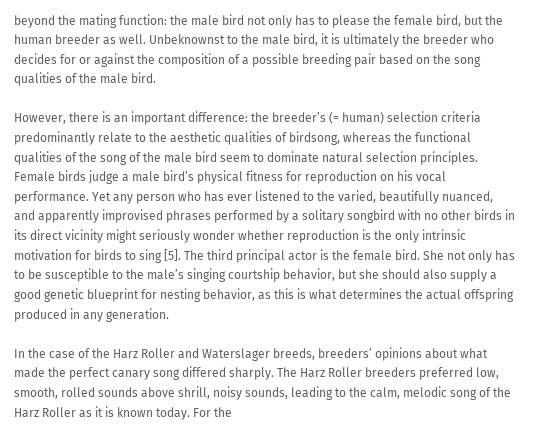beyond the mating function: the male bird not only has to please the female bird, but the human breeder as well. Unbeknownst to the male bird, it is ultimately the breeder who decides for or against the composition of a possible breeding pair based on the song qualities of the male bird.

However, there is an important difference: the breeder’s (= human) selection criteria predominantly relate to the aesthetic qualities of birdsong, whereas the functional qualities of the song of the male bird seem to dominate natural selection principles. Female birds judge a male bird’s physical fitness for reproduction on his vocal performance. Yet any person who has ever listened to the varied, beautifully nuanced, and apparently improvised phrases performed by a solitary songbird with no other birds in its direct vicinity might seriously wonder whether reproduction is the only intrinsic motivation for birds to sing [5]. The third principal actor is the female bird. She not only has to be susceptible to the male’s singing courtship behavior, but she should also supply a good genetic blueprint for nesting behavior, as this is what determines the actual offspring produced in any generation.

In the case of the Harz Roller and Waterslager breeds, breeders’ opinions about what made the perfect canary song differed sharply. The Harz Roller breeders preferred low, smooth, rolled sounds above shrill, noisy sounds, leading to the calm, melodic song of the Harz Roller as it is known today. For the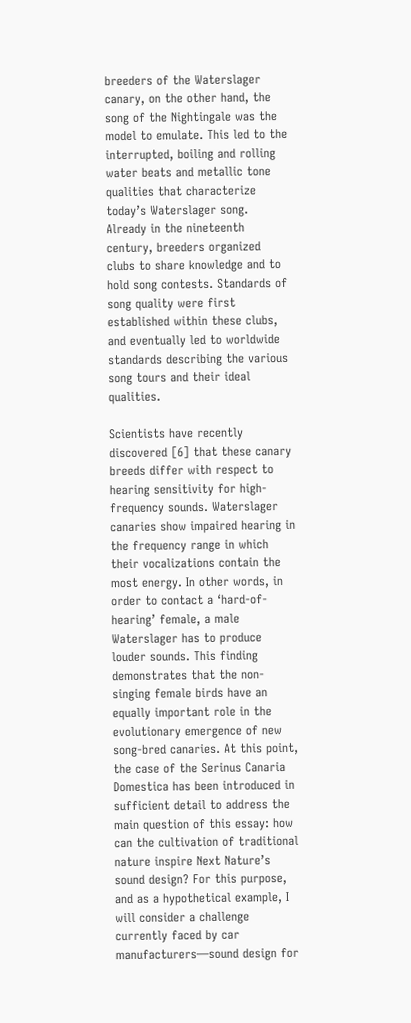breeders of the Waterslager canary, on the other hand, the song of the Nightingale was the model to emulate. This led to the interrupted, boiling and rolling water beats and metallic tone qualities that characterize today’s Waterslager song. Already in the nineteenth century, breeders organized clubs to share knowledge and to hold song contests. Standards of song quality were first established within these clubs, and eventually led to worldwide standards describing the various song tours and their ideal qualities.

Scientists have recently discovered [6] that these canary breeds differ with respect to hearing sensitivity for high-frequency sounds. Waterslager canaries show impaired hearing in the frequency range in which their vocalizations contain the most energy. In other words, in order to contact a ‘hard-of-hearing’ female, a male Waterslager has to produce louder sounds. This finding demonstrates that the non-singing female birds have an equally important role in the evolutionary emergence of new song-bred canaries. At this point, the case of the Serinus Canaria Domestica has been introduced in sufficient detail to address the main question of this essay: how can the cultivation of traditional nature inspire Next Nature’s sound design? For this purpose, and as a hypothetical example, I will consider a challenge currently faced by car manufacturers—sound design for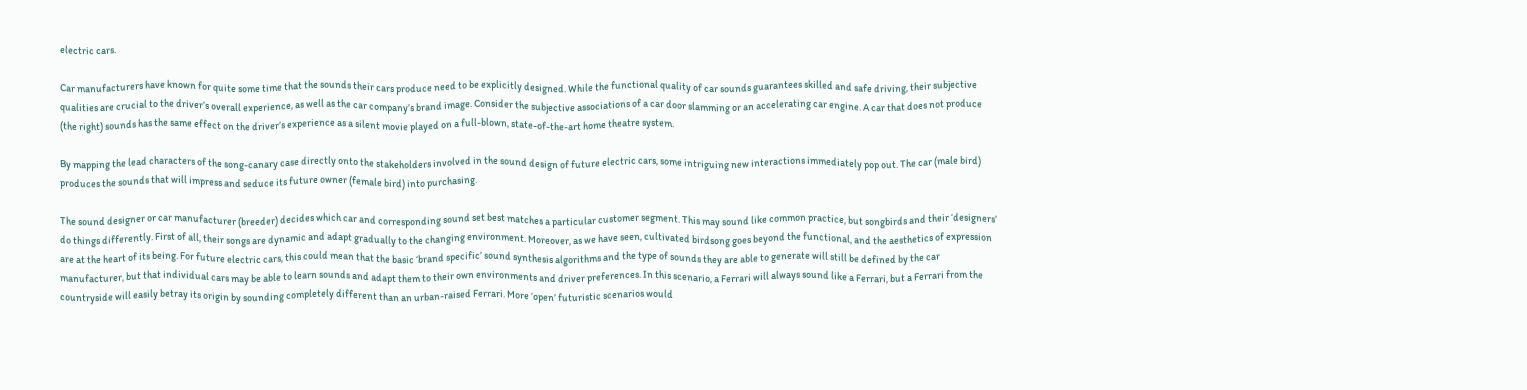electric cars.

Car manufacturers have known for quite some time that the sounds their cars produce need to be explicitly designed. While the functional quality of car sounds guarantees skilled and safe driving, their subjective qualities are crucial to the driver’s overall experience, as well as the car company’s brand image. Consider the subjective associations of a car door slamming or an accelerating car engine. A car that does not produce (the right) sounds has the same effect on the driver’s experience as a silent movie played on a full-blown, state-of-the-art home theatre system.

By mapping the lead characters of the song-canary case directly onto the stakeholders involved in the sound design of future electric cars, some intriguing new interactions immediately pop out. The car (male bird) produces the sounds that will impress and seduce its future owner (female bird) into purchasing.

The sound designer or car manufacturer (breeder) decides which car and corresponding sound set best matches a particular customer segment. This may sound like common practice, but songbirds and their ‘designers’ do things differently. First of all, their songs are dynamic and adapt gradually to the changing environment. Moreover, as we have seen, cultivated birdsong goes beyond the functional, and the aesthetics of expression are at the heart of its being. For future electric cars, this could mean that the basic ‘brand specific’ sound synthesis algorithms and the type of sounds they are able to generate will still be defined by the car manufacturer, but that individual cars may be able to learn sounds and adapt them to their own environments and driver preferences. In this scenario, a Ferrari will always sound like a Ferrari, but a Ferrari from the countryside will easily betray its origin by sounding completely different than an urban-raised Ferrari. More ‘open’ futuristic scenarios would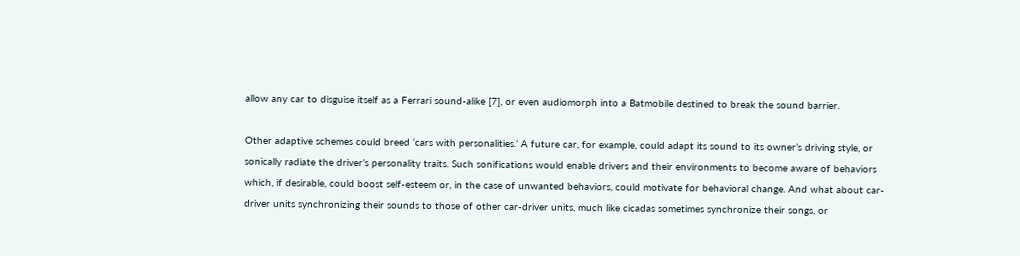allow any car to disguise itself as a Ferrari sound-alike [7], or even audiomorph into a Batmobile destined to break the sound barrier.

Other adaptive schemes could breed ‘cars with personalities.’ A future car, for example, could adapt its sound to its owner’s driving style, or sonically radiate the driver’s personality traits. Such sonifications would enable drivers and their environments to become aware of behaviors which, if desirable, could boost self-esteem or, in the case of unwanted behaviors, could motivate for behavioral change. And what about car-driver units synchronizing their sounds to those of other car-driver units, much like cicadas sometimes synchronize their songs, or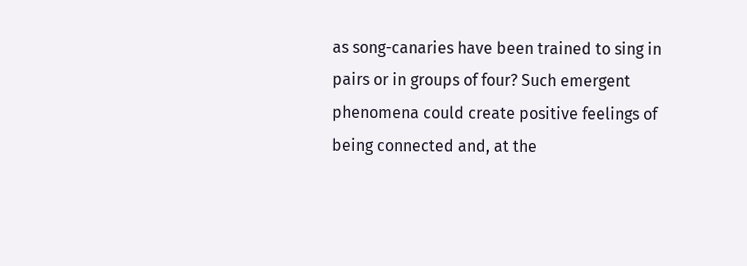as song-canaries have been trained to sing in pairs or in groups of four? Such emergent phenomena could create positive feelings of being connected and, at the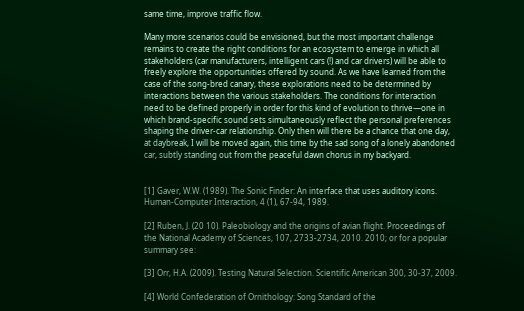same time, improve traffic flow.

Many more scenarios could be envisioned, but the most important challenge remains to create the right conditions for an ecosystem to emerge in which all stakeholders (car manufacturers, intelligent cars (!) and car drivers) will be able to freely explore the opportunities offered by sound. As we have learned from the case of the song-bred canary, these explorations need to be determined by interactions between the various stakeholders. The conditions for interaction need to be defined properly in order for this kind of evolution to thrive—one in which brand-specific sound sets simultaneously reflect the personal preferences shaping the driver-car relationship. Only then will there be a chance that one day, at daybreak, I will be moved again, this time by the sad song of a lonely abandoned car, subtly standing out from the peaceful dawn chorus in my backyard.


[1] Gaver, W.W. (1989). The Sonic Finder: An interface that uses auditory icons. Human-Computer Interaction, 4 (1), 67-94, 1989.

[2] Ruben, J. (20 10). Paleobiology and the origins of avian flight. Proceedings of the National Academy of Sciences, 107, 2733-2734, 2010. 2010; or for a popular summary see:

[3] Orr, H.A. (2009). Testing Natural Selection. Scientific American 300, 30-37, 2009.

[4] World Confederation of Ornithology: Song Standard of the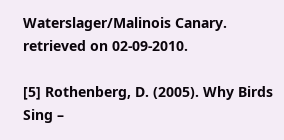Waterslager/Malinois Canary. retrieved on 02-09-2010.

[5] Rothenberg, D. (2005). Why Birds Sing –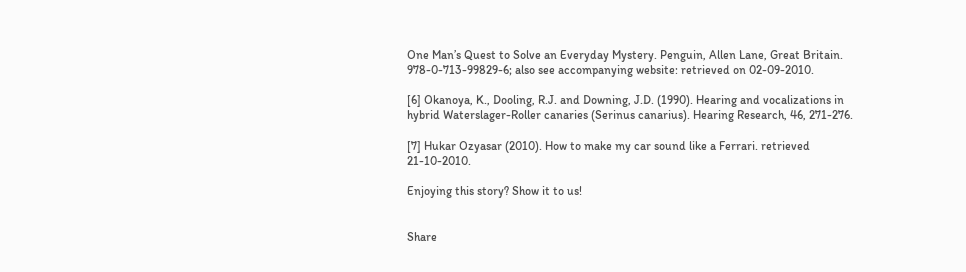One Man’s Quest to Solve an Everyday Mystery. Penguin, Allen Lane, Great Britain. 978-0-713-99829-6; also see accompanying website: retrieved on 02-09-2010.

[6] Okanoya, K., Dooling, R.J. and Downing, J.D. (1990). Hearing and vocalizations in hybrid Waterslager-Roller canaries (Serinus canarius). Hearing Research, 46, 271-276.

[7] Hukar Ozyasar (2010). How to make my car sound like a Ferrari. retrieved 21-10-2010.

Enjoying this story? Show it to us!


Share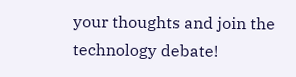your thoughts and join the technology debate!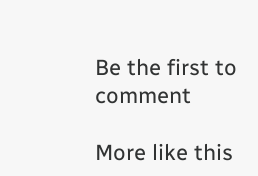Be the first to comment

More like this